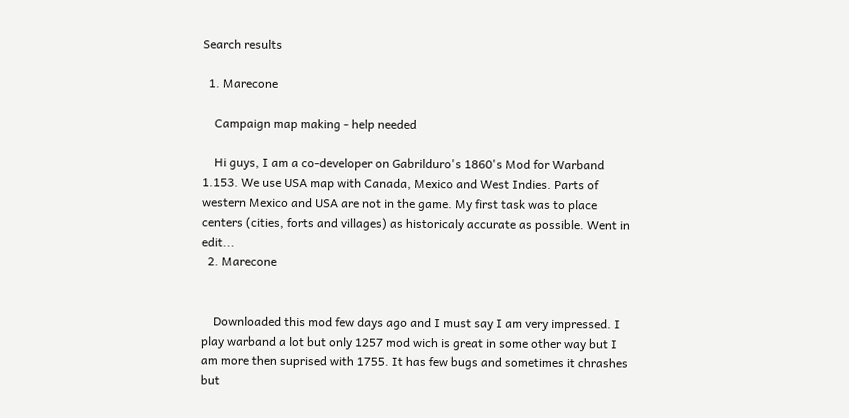Search results

  1. Marecone

    Campaign map making - help needed

    Hi guys, I am a co-developer on Gabrilduro's 1860's Mod for Warband 1.153. We use USA map with Canada, Mexico and West Indies. Parts of western Mexico and USA are not in the game. My first task was to place centers (cities, forts and villages) as historicaly accurate as possible. Went in edit...
  2. Marecone


    Downloaded this mod few days ago and I must say I am very impressed. I play warband a lot but only 1257 mod wich is great in some other way but I am more then suprised with 1755. It has few bugs and sometimes it chrashes but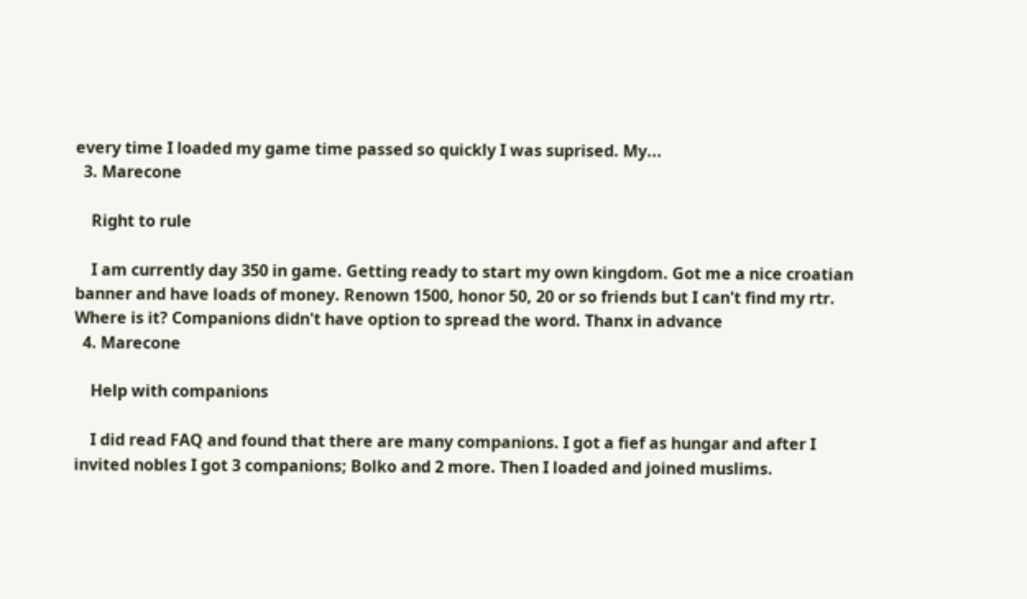every time I loaded my game time passed so quickly I was suprised. My...
  3. Marecone

    Right to rule

    I am currently day 350 in game. Getting ready to start my own kingdom. Got me a nice croatian banner and have loads of money. Renown 1500, honor 50, 20 or so friends but I can't find my rtr. Where is it? Companions didn't have option to spread the word. Thanx in advance
  4. Marecone

    Help with companions

    I did read FAQ and found that there are many companions. I got a fief as hungar and after I invited nobles I got 3 companions; Bolko and 2 more. Then I loaded and joined muslims.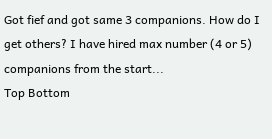Got fief and got same 3 companions. How do I get others? I have hired max number (4 or 5) companions from the start...
Top Bottom